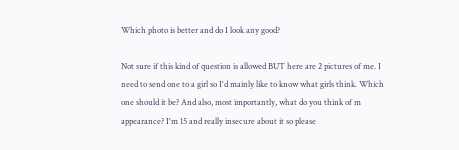Which photo is better and do I look any good?

Not sure if this kind of question is allowed BUT here are 2 pictures of me. I need to send one to a girl so I'd mainly like to know what girls think. Which one should it be? And also, most importantly, what do you think of m appearance? I'm 15 and really insecure about it so please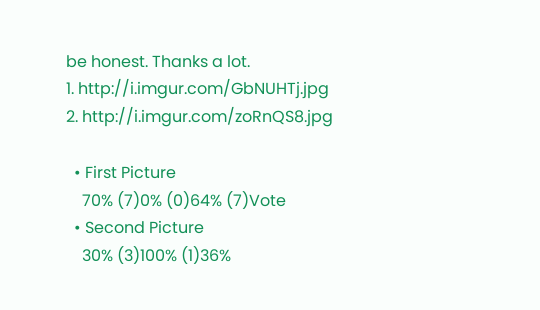be honest. Thanks a lot.
1. http://i.imgur.com/GbNUHTj.jpg
2. http://i.imgur.com/zoRnQS8.jpg

  • First Picture
    70% (7)0% (0)64% (7)Vote
  • Second Picture
    30% (3)100% (1)36%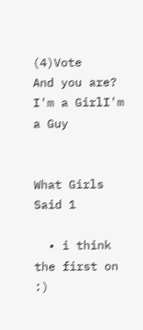(4)Vote
And you are? I'm a GirlI'm a Guy


What Girls Said 1

  • i think the first on :)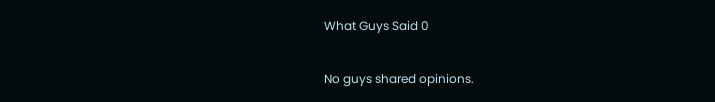What Guys Said 0

No guys shared opinions.